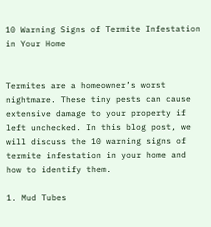10 Warning Signs of Termite Infestation in Your Home


Termites are a homeowner’s worst nightmare. These tiny pests can cause extensive damage to your property if left unchecked. In this blog post, we will discuss the 10 warning signs of termite infestation in your home and how to identify them.

1. Mud Tubes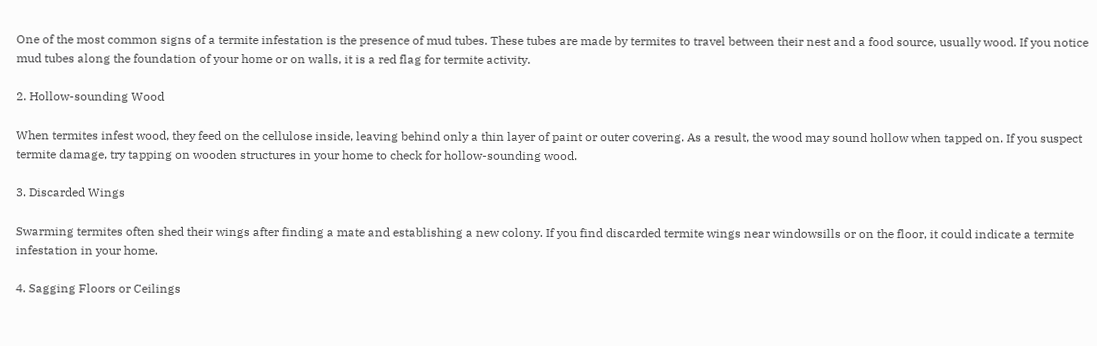One of the most common signs of a termite infestation is the presence of mud tubes. These tubes are made by termites to travel between their nest and a food source, usually wood. If you notice mud tubes along the foundation of your home or on walls, it is a red flag for termite activity.

2. Hollow-sounding Wood

When termites infest wood, they feed on the cellulose inside, leaving behind only a thin layer of paint or outer covering. As a result, the wood may sound hollow when tapped on. If you suspect termite damage, try tapping on wooden structures in your home to check for hollow-sounding wood.

3. Discarded Wings

Swarming termites often shed their wings after finding a mate and establishing a new colony. If you find discarded termite wings near windowsills or on the floor, it could indicate a termite infestation in your home.

4. Sagging Floors or Ceilings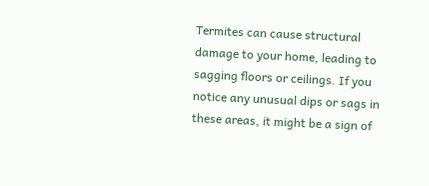Termites can cause structural damage to your home, leading to sagging floors or ceilings. If you notice any unusual dips or sags in these areas, it might be a sign of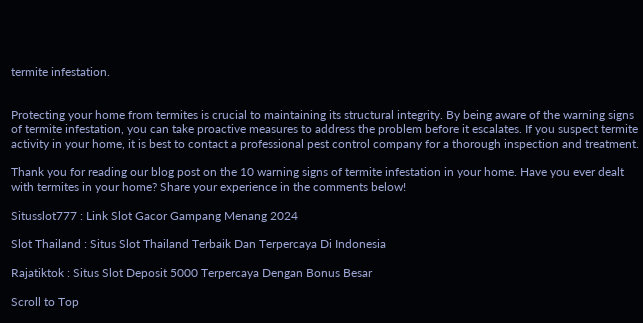termite infestation.


Protecting your home from termites is crucial to maintaining its structural integrity. By being aware of the warning signs of termite infestation, you can take proactive measures to address the problem before it escalates. If you suspect termite activity in your home, it is best to contact a professional pest control company for a thorough inspection and treatment.

Thank you for reading our blog post on the 10 warning signs of termite infestation in your home. Have you ever dealt with termites in your home? Share your experience in the comments below!

Situsslot777 : Link Slot Gacor Gampang Menang 2024

Slot Thailand : Situs Slot Thailand Terbaik Dan Terpercaya Di Indonesia

Rajatiktok : Situs Slot Deposit 5000 Terpercaya Dengan Bonus Besar

Scroll to Top